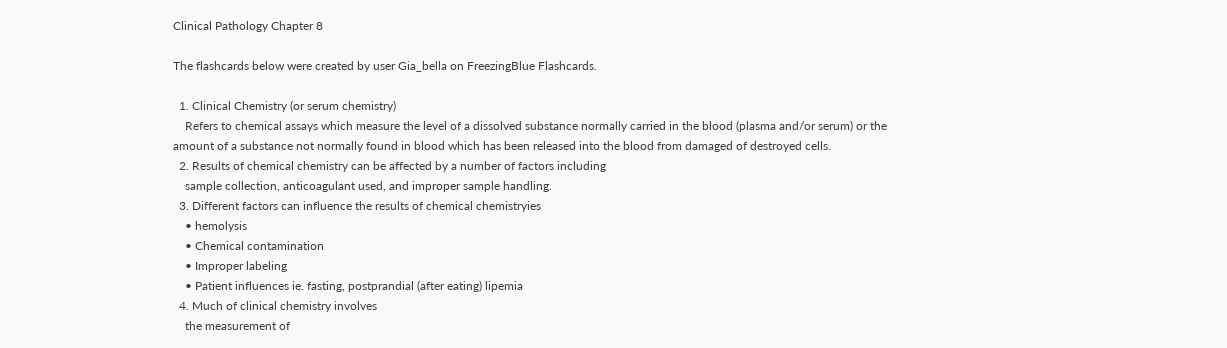Clinical Pathology Chapter 8

The flashcards below were created by user Gia_bella on FreezingBlue Flashcards.

  1. Clinical Chemistry (or serum chemistry)
    Refers to chemical assays which measure the level of a dissolved substance normally carried in the blood (plasma and/or serum) or the amount of a substance not normally found in blood which has been released into the blood from damaged of destroyed cells.
  2. Results of chemical chemistry can be affected by a number of factors including
    sample collection, anticoagulant used, and improper sample handling.
  3. Different factors can influence the results of chemical chemistryies
    • hemolysis
    • Chemical contamination
    • Improper labeling
    • Patient influences ie. fasting, postprandial (after eating) lipemia
  4. Much of clinical chemistry involves
    the measurement of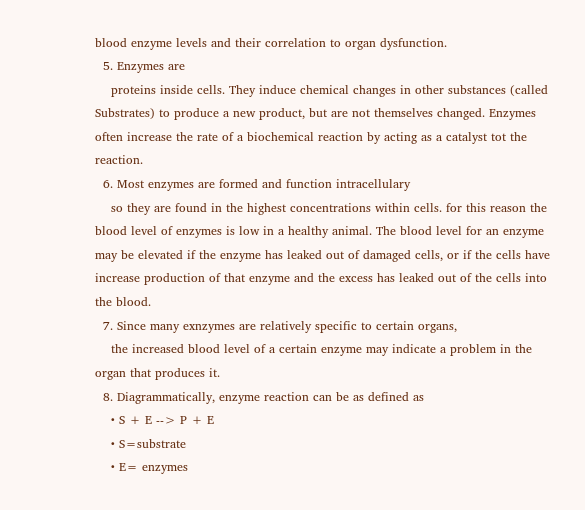blood enzyme levels and their correlation to organ dysfunction.
  5. Enzymes are
    proteins inside cells. They induce chemical changes in other substances (called Substrates) to produce a new product, but are not themselves changed. Enzymes often increase the rate of a biochemical reaction by acting as a catalyst tot the reaction.
  6. Most enzymes are formed and function intracellulary
    so they are found in the highest concentrations within cells. for this reason the blood level of enzymes is low in a healthy animal. The blood level for an enzyme may be elevated if the enzyme has leaked out of damaged cells, or if the cells have increase production of that enzyme and the excess has leaked out of the cells into the blood.
  7. Since many exnzymes are relatively specific to certain organs,
    the increased blood level of a certain enzyme may indicate a problem in the organ that produces it.
  8. Diagrammatically, enzyme reaction can be as defined as
    • S + E --> P + E
    • S=substrate
    • E= enzymes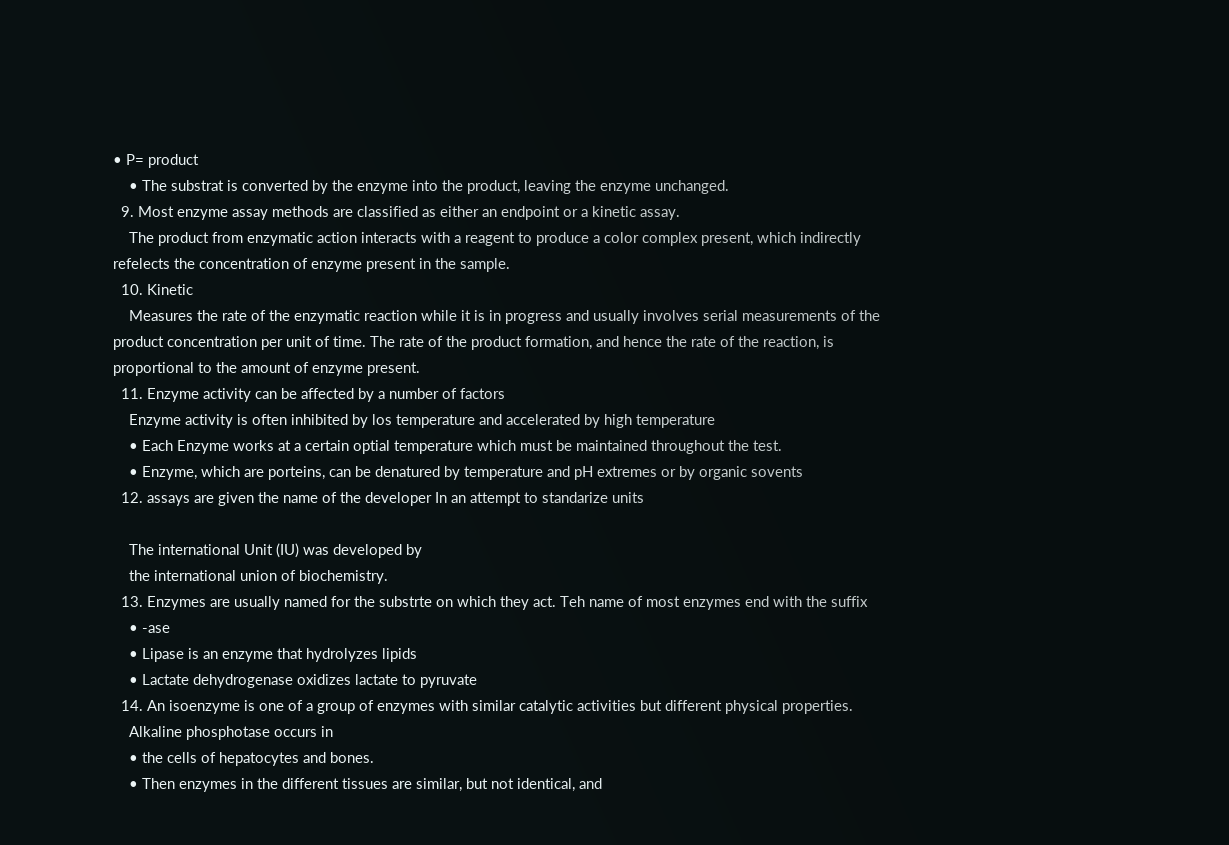• P= product
    • The substrat is converted by the enzyme into the product, leaving the enzyme unchanged.
  9. Most enzyme assay methods are classified as either an endpoint or a kinetic assay.
    The product from enzymatic action interacts with a reagent to produce a color complex present, which indirectly refelects the concentration of enzyme present in the sample.
  10. Kinetic
    Measures the rate of the enzymatic reaction while it is in progress and usually involves serial measurements of the product concentration per unit of time. The rate of the product formation, and hence the rate of the reaction, is proportional to the amount of enzyme present.
  11. Enzyme activity can be affected by a number of factors
    Enzyme activity is often inhibited by los temperature and accelerated by high temperature
    • Each Enzyme works at a certain optial temperature which must be maintained throughout the test.
    • Enzyme, which are porteins, can be denatured by temperature and pH extremes or by organic sovents
  12. assays are given the name of the developer In an attempt to standarize units

    The international Unit (IU) was developed by
    the international union of biochemistry.
  13. Enzymes are usually named for the substrte on which they act. Teh name of most enzymes end with the suffix
    • -ase
    • Lipase is an enzyme that hydrolyzes lipids
    • Lactate dehydrogenase oxidizes lactate to pyruvate
  14. An isoenzyme is one of a group of enzymes with similar catalytic activities but different physical properties.
    Alkaline phosphotase occurs in
    • the cells of hepatocytes and bones.
    • Then enzymes in the different tissues are similar, but not identical, and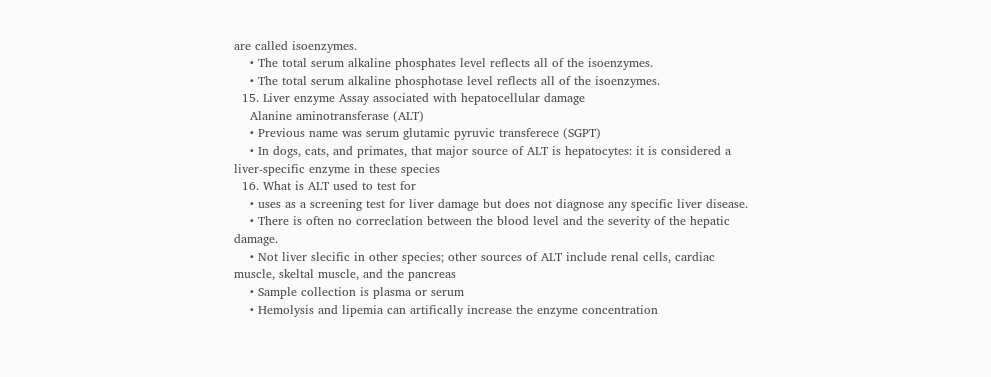are called isoenzymes.
    • The total serum alkaline phosphates level reflects all of the isoenzymes.
    • The total serum alkaline phosphotase level reflects all of the isoenzymes.
  15. Liver enzyme Assay associated with hepatocellular damage
    Alanine aminotransferase (ALT)
    • Previous name was serum glutamic pyruvic transferece (SGPT)
    • In dogs, cats, and primates, that major source of ALT is hepatocytes: it is considered a liver-specific enzyme in these species
  16. What is ALT used to test for
    • uses as a screening test for liver damage but does not diagnose any specific liver disease.
    • There is often no correclation between the blood level and the severity of the hepatic damage.
    • Not liver slecific in other species; other sources of ALT include renal cells, cardiac muscle, skeltal muscle, and the pancreas
    • Sample collection is plasma or serum
    • Hemolysis and lipemia can artifically increase the enzyme concentration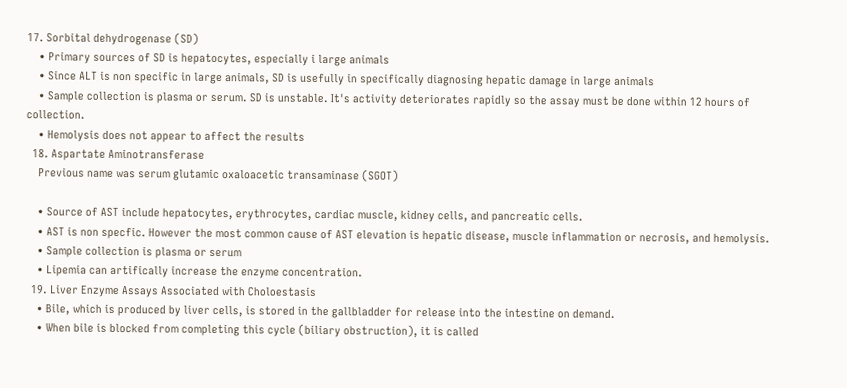17. Sorbital dehydrogenase (SD)
    • Primary sources of SD is hepatocytes, especially i large animals
    • Since ALT is non specific in large animals, SD is usefully in specifically diagnosing hepatic damage in large animals
    • Sample collection is plasma or serum. SD is unstable. It's activity deteriorates rapidly so the assay must be done within 12 hours of collection.
    • Hemolysis does not appear to affect the results
  18. Aspartate Aminotransferase
    Previous name was serum glutamic oxaloacetic transaminase (SGOT)

    • Source of AST include hepatocytes, erythrocytes, cardiac muscle, kidney cells, and pancreatic cells.
    • AST is non specfic. However the most common cause of AST elevation is hepatic disease, muscle inflammation or necrosis, and hemolysis.
    • Sample collection is plasma or serum
    • Lipemia can artifically increase the enzyme concentration.
  19. Liver Enzyme Assays Associated with Choloestasis
    • Bile, which is produced by liver cells, is stored in the gallbladder for release into the intestine on demand.
    • When bile is blocked from completing this cycle (biliary obstruction), it is called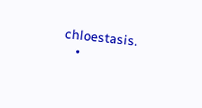chloestasis.
    •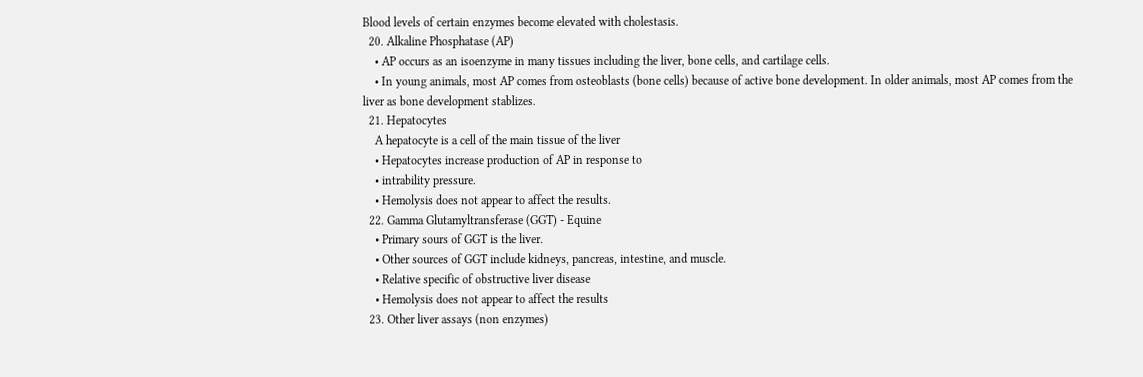Blood levels of certain enzymes become elevated with cholestasis.
  20. Alkaline Phosphatase (AP)
    • AP occurs as an isoenzyme in many tissues including the liver, bone cells, and cartilage cells.
    • In young animals, most AP comes from osteoblasts (bone cells) because of active bone development. In older animals, most AP comes from the liver as bone development stablizes.
  21. Hepatocytes
    A hepatocyte is a cell of the main tissue of the liver
    • Hepatocytes increase production of AP in response to
    • intrability pressure.
    • Hemolysis does not appear to affect the results.
  22. Gamma Glutamyltransferase (GGT) - Equine
    • Primary sours of GGT is the liver.
    • Other sources of GGT include kidneys, pancreas, intestine, and muscle.
    • Relative specific of obstructive liver disease
    • Hemolysis does not appear to affect the results
  23. Other liver assays (non enzymes)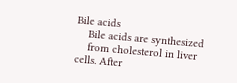Bile acids
    Bile acids are synthesized
    from cholesterol in liver cells. After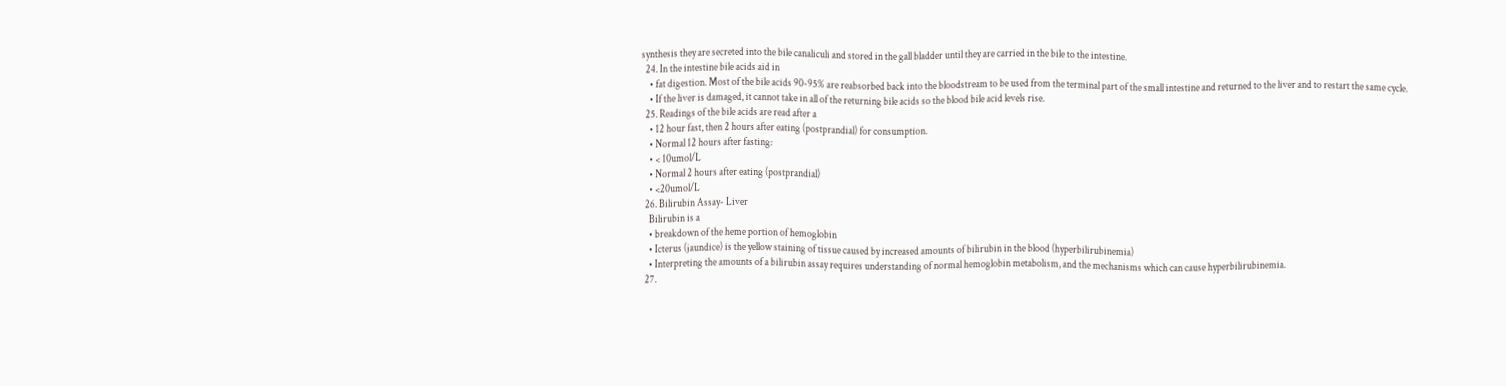synthesis they are secreted into the bile canaliculi and stored in the gall bladder until they are carried in the bile to the intestine.
  24. In the intestine bile acids aid in
    • fat digestion. Most of the bile acids 90-95% are reabsorbed back into the bloodstream to be used from the terminal part of the small intestine and returned to the liver and to restart the same cycle.
    • If the liver is damaged, it cannot take in all of the returning bile acids so the blood bile acid levels rise.
  25. Readings of the bile acids are read after a
    • 12 hour fast, then 2 hours after eating (postprandial) for consumption.
    • Normal 12 hours after fasting:
    • < 10umol/L
    • Normal 2 hours after eating (postprandial)
    • <20umol/L
  26. Bilirubin Assay- Liver
    Bilirubin is a
    • breakdown of the heme portion of hemoglobin
    • Icterus (jaundice) is the yellow staining of tissue caused by increased amounts of bilirubin in the blood (hyperbilirubinemia)
    • Interpreting the amounts of a bilirubin assay requires understanding of normal hemoglobin metabolism, and the mechanisms which can cause hyperbilirubinemia.
  27.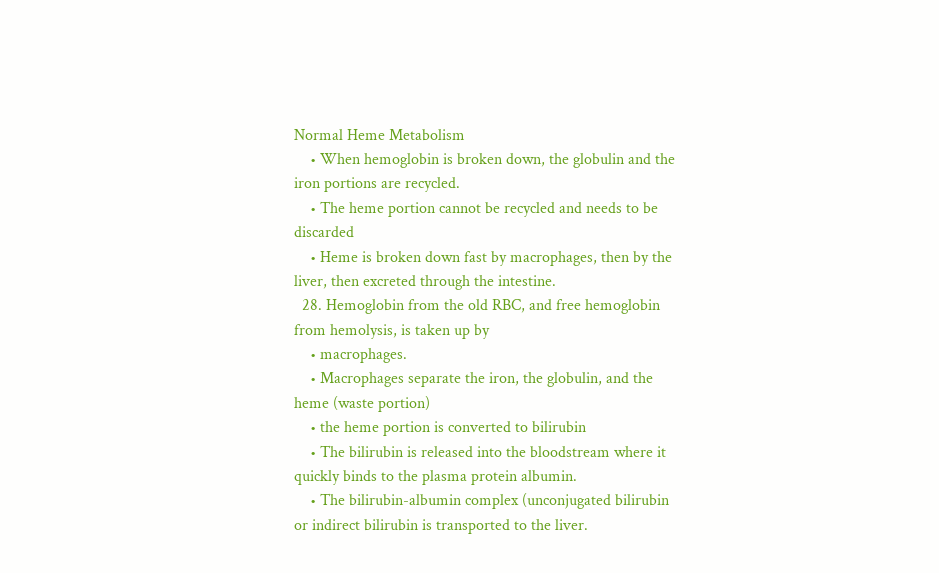Normal Heme Metabolism
    • When hemoglobin is broken down, the globulin and the iron portions are recycled.
    • The heme portion cannot be recycled and needs to be discarded
    • Heme is broken down fast by macrophages, then by the liver, then excreted through the intestine.
  28. Hemoglobin from the old RBC, and free hemoglobin from hemolysis, is taken up by
    • macrophages.
    • Macrophages separate the iron, the globulin, and the heme (waste portion)
    • the heme portion is converted to bilirubin
    • The bilirubin is released into the bloodstream where it quickly binds to the plasma protein albumin.
    • The bilirubin-albumin complex (unconjugated bilirubin or indirect bilirubin is transported to the liver.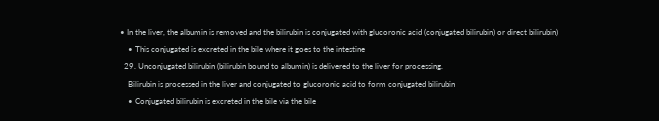• In the liver, the albumin is removed and the bilirubin is conjugated with glucoronic acid (conjugated bilirubin) or direct bilirubin)
    • This conjugated is excreted in the bile where it goes to the intestine
  29. Unconjugated bilirubin (bilirubin bound to albumin) is delivered to the liver for processing.
    Bilirubin is processed in the liver and conjugated to glucoronic acid to form conjugated bilirubin
    • Conjugated bilirubin is excreted in the bile via the bile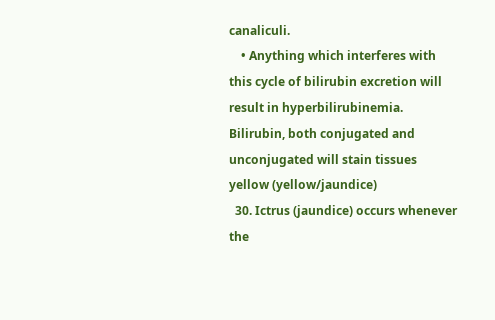canaliculi.
    • Anything which interferes with this cycle of bilirubin excretion will result in hyperbilirubinemia. Bilirubin, both conjugated and unconjugated will stain tissues yellow (yellow/jaundice)
  30. Ictrus (jaundice) occurs whenever the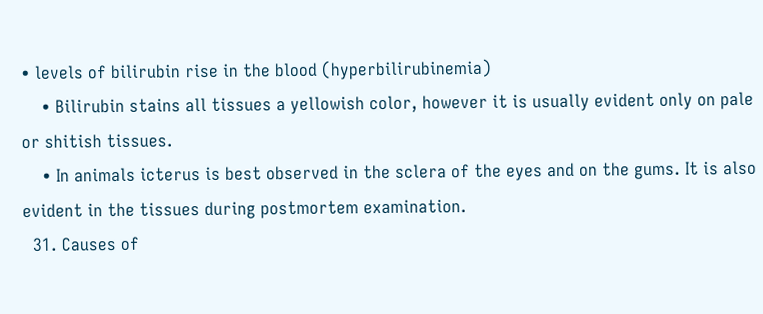• levels of bilirubin rise in the blood (hyperbilirubinemia)
    • Bilirubin stains all tissues a yellowish color, however it is usually evident only on pale or shitish tissues.
    • In animals icterus is best observed in the sclera of the eyes and on the gums. It is also evident in the tissues during postmortem examination.
  31. Causes of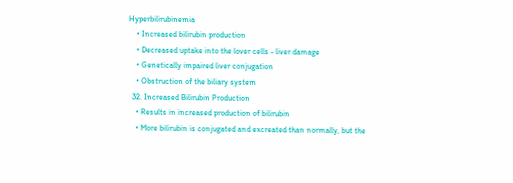Hyperbilirubinemia
    • Increased bilirubin production
    • Decreased uptake into the lover cells - liver damage
    • Genetically impaired liver conjugation
    • Obstruction of the biliary system
  32. Increased Bilirubin Production
    • Results in increased production of bilirubin
    • More bilirubin is conjugated and excreated than normally, but the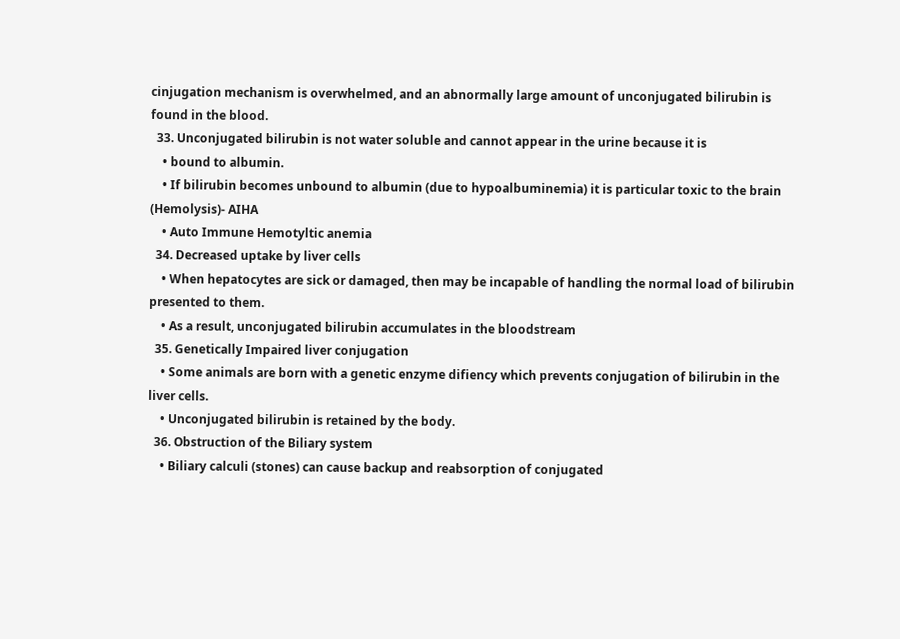cinjugation mechanism is overwhelmed, and an abnormally large amount of unconjugated bilirubin is found in the blood.
  33. Unconjugated bilirubin is not water soluble and cannot appear in the urine because it is
    • bound to albumin.
    • If bilirubin becomes unbound to albumin (due to hypoalbuminemia) it is particular toxic to the brain (Hemolysis)- AIHA
    • Auto Immune Hemotyltic anemia
  34. Decreased uptake by liver cells
    • When hepatocytes are sick or damaged, then may be incapable of handling the normal load of bilirubin presented to them.
    • As a result, unconjugated bilirubin accumulates in the bloodstream
  35. Genetically Impaired liver conjugation
    • Some animals are born with a genetic enzyme difiency which prevents conjugation of bilirubin in the liver cells.
    • Unconjugated bilirubin is retained by the body.
  36. Obstruction of the Biliary system
    • Biliary calculi (stones) can cause backup and reabsorption of conjugated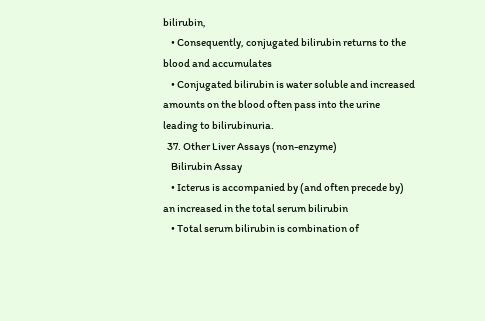bilirubin,
    • Consequently, conjugated bilirubin returns to the blood and accumulates
    • Conjugated bilirubin is water soluble and increased amounts on the blood often pass into the urine leading to bilirubinuria.
  37. Other Liver Assays (non-enzyme)
    Bilirubin Assay
    • Icterus is accompanied by (and often precede by) an increased in the total serum bilirubin
    • Total serum bilirubin is combination of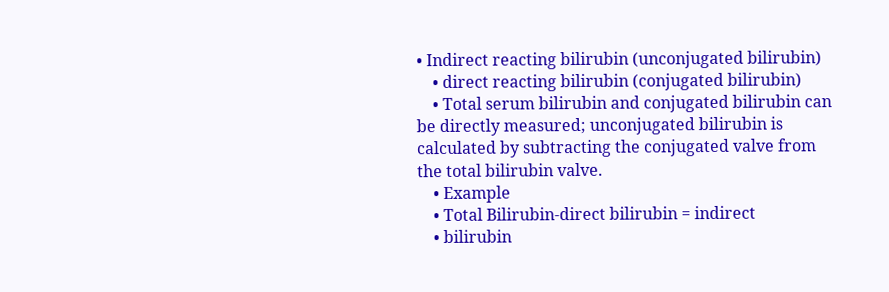• Indirect reacting bilirubin (unconjugated bilirubin)
    • direct reacting bilirubin (conjugated bilirubin)
    • Total serum bilirubin and conjugated bilirubin can be directly measured; unconjugated bilirubin is calculated by subtracting the conjugated valve from the total bilirubin valve.
    • Example
    • Total Bilirubin-direct bilirubin = indirect
    • bilirubin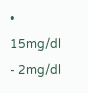• 15mg/dl - 2mg/dl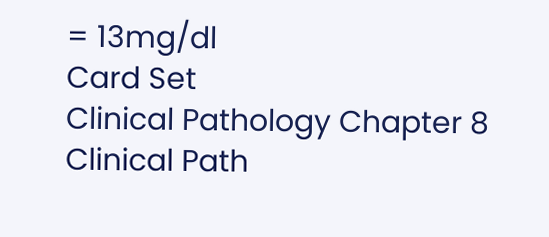= 13mg/dl
Card Set
Clinical Pathology Chapter 8
Clinical Path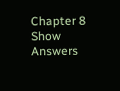Chapter 8
Show Answers